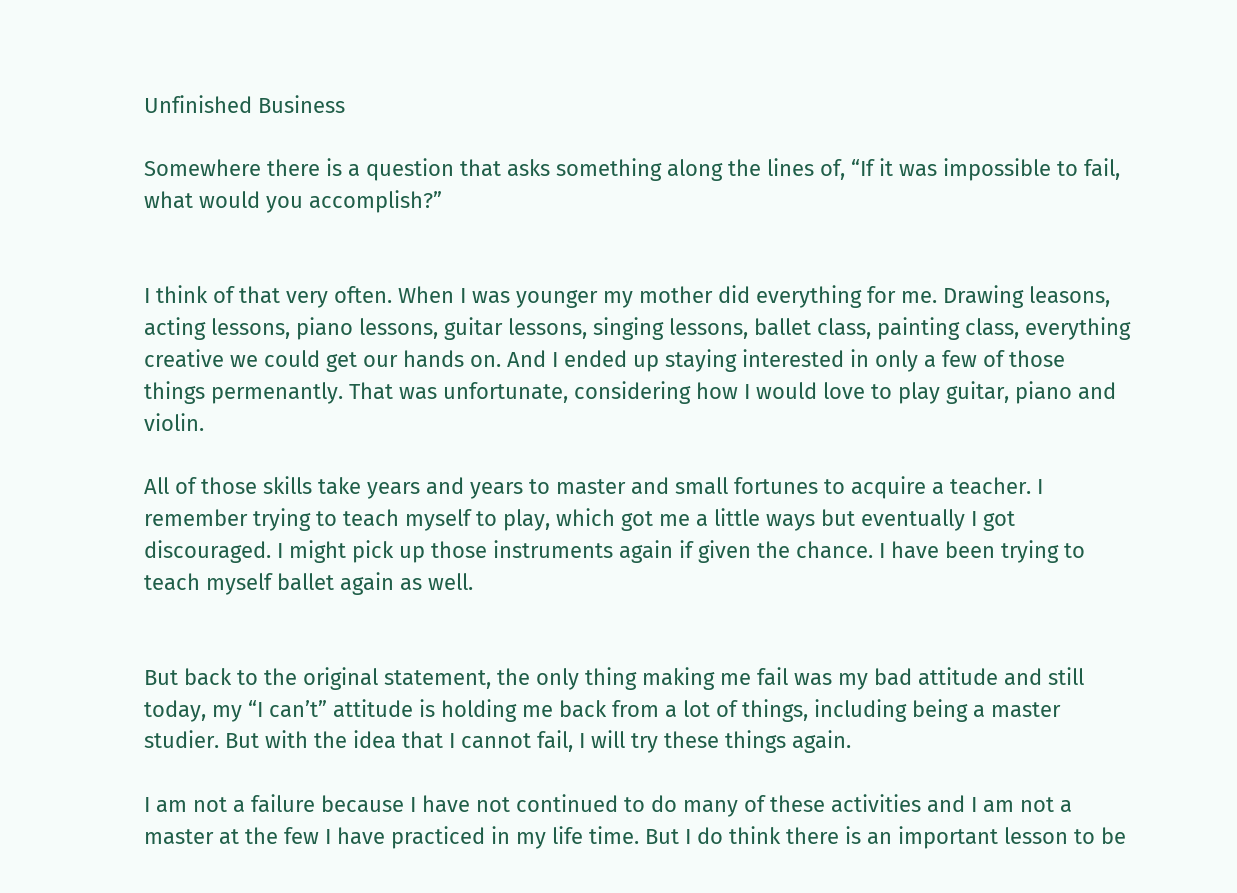Unfinished Business

Somewhere there is a question that asks something along the lines of, “If it was impossible to fail, what would you accomplish?”


I think of that very often. When I was younger my mother did everything for me. Drawing leasons, acting lessons, piano lessons, guitar lessons, singing lessons, ballet class, painting class, everything creative we could get our hands on. And I ended up staying interested in only a few of those things permenantly. That was unfortunate, considering how I would love to play guitar, piano and violin.

All of those skills take years and years to master and small fortunes to acquire a teacher. I remember trying to teach myself to play, which got me a little ways but eventually I got discouraged. I might pick up those instruments again if given the chance. I have been trying to teach myself ballet again as well.


But back to the original statement, the only thing making me fail was my bad attitude and still today, my “I can’t” attitude is holding me back from a lot of things, including being a master studier. But with the idea that I cannot fail, I will try these things again.

I am not a failure because I have not continued to do many of these activities and I am not a master at the few I have practiced in my life time. But I do think there is an important lesson to be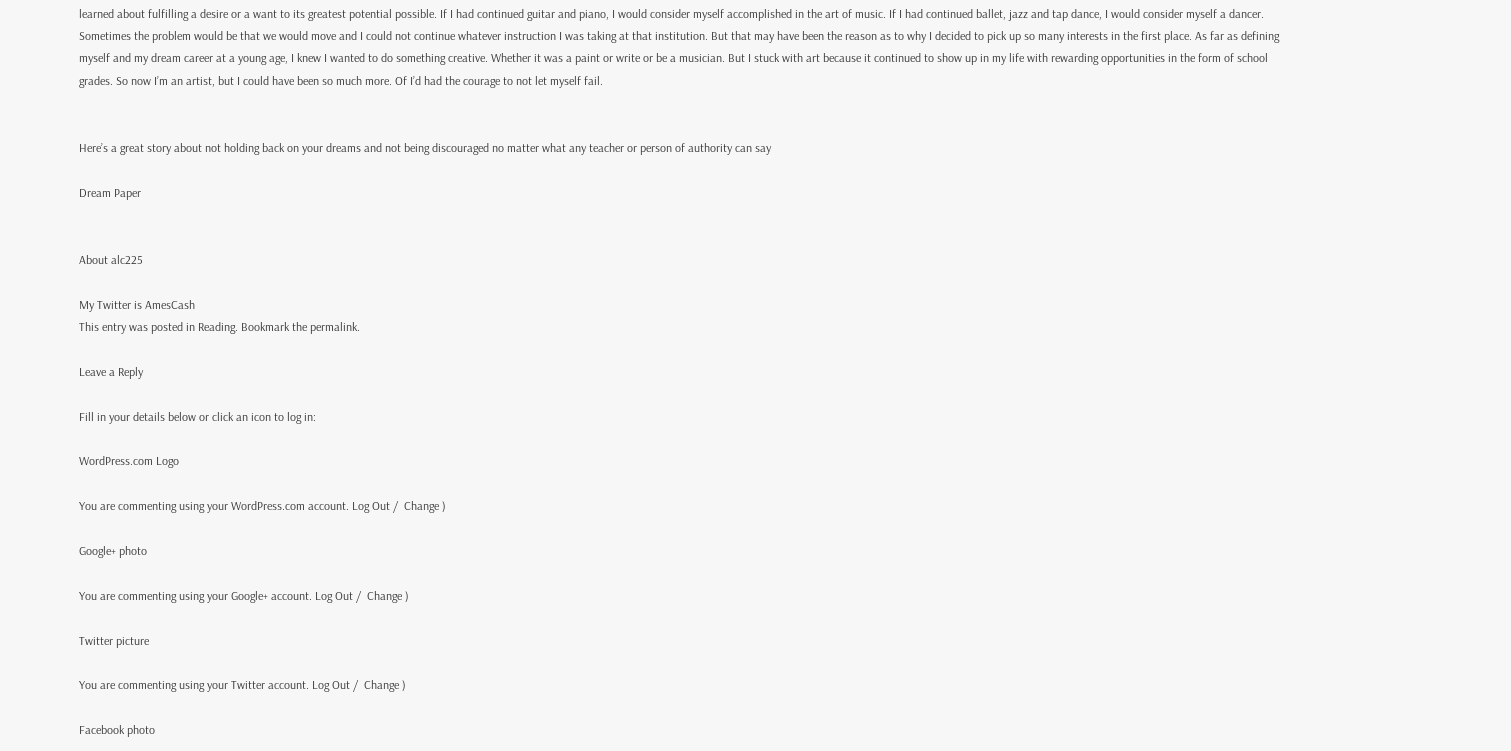learned about fulfilling a desire or a want to its greatest potential possible. If I had continued guitar and piano, I would consider myself accomplished in the art of music. If I had continued ballet, jazz and tap dance, I would consider myself a dancer. Sometimes the problem would be that we would move and I could not continue whatever instruction I was taking at that institution. But that may have been the reason as to why I decided to pick up so many interests in the first place. As far as defining myself and my dream career at a young age, I knew I wanted to do something creative. Whether it was a paint or write or be a musician. But I stuck with art because it continued to show up in my life with rewarding opportunities in the form of school grades. So now I’m an artist, but I could have been so much more. Of I’d had the courage to not let myself fail.


Here’s a great story about not holding back on your dreams and not being discouraged no matter what any teacher or person of authority can say

Dream Paper


About alc225

My Twitter is AmesCash
This entry was posted in Reading. Bookmark the permalink.

Leave a Reply

Fill in your details below or click an icon to log in:

WordPress.com Logo

You are commenting using your WordPress.com account. Log Out /  Change )

Google+ photo

You are commenting using your Google+ account. Log Out /  Change )

Twitter picture

You are commenting using your Twitter account. Log Out /  Change )

Facebook photo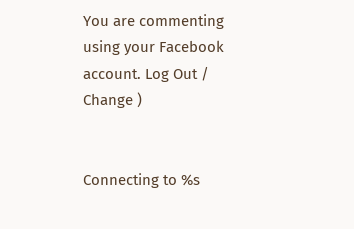You are commenting using your Facebook account. Log Out /  Change )


Connecting to %s